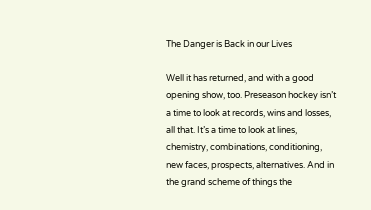The Danger is Back in our Lives

Well it has returned, and with a good opening show, too. Preseason hockey isn’t a time to look at records, wins and losses, all that. It’s a time to look at lines, chemistry, combinations, conditioning, new faces, prospects, alternatives. And in the grand scheme of things the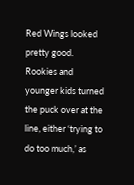Red Wings looked pretty good. Rookies and younger kids turned the puck over at the line, either ‘trying to do too much,’ as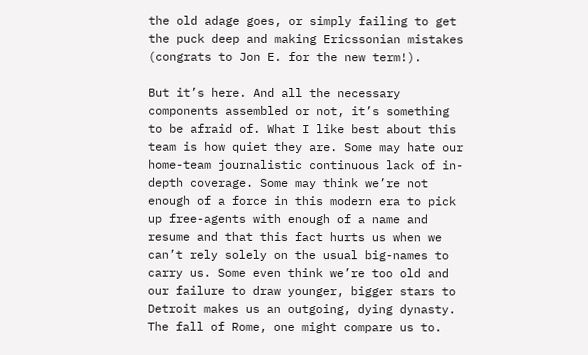the old adage goes, or simply failing to get the puck deep and making Ericssonian mistakes (congrats to Jon E. for the new term!).

But it’s here. And all the necessary components assembled or not, it’s something to be afraid of. What I like best about this team is how quiet they are. Some may hate our home-team journalistic continuous lack of in-depth coverage. Some may think we’re not enough of a force in this modern era to pick up free-agents with enough of a name and resume and that this fact hurts us when we can’t rely solely on the usual big-names to carry us. Some even think we’re too old and our failure to draw younger, bigger stars to Detroit makes us an outgoing, dying dynasty. The fall of Rome, one might compare us to.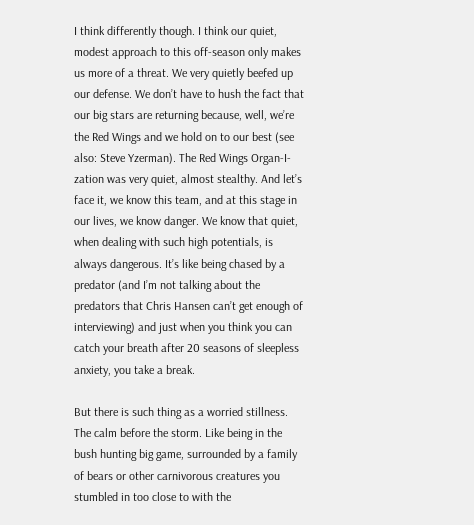I think differently though. I think our quiet, modest approach to this off-season only makes us more of a threat. We very quietly beefed up our defense. We don’t have to hush the fact that our big stars are returning because, well, we’re the Red Wings and we hold on to our best (see also: Steve Yzerman). The Red Wings Organ-I-zation was very quiet, almost stealthy. And let’s face it, we know this team, and at this stage in our lives, we know danger. We know that quiet, when dealing with such high potentials, is always dangerous. It’s like being chased by a predator (and I’m not talking about the predators that Chris Hansen can’t get enough of interviewing) and just when you think you can catch your breath after 20 seasons of sleepless anxiety, you take a break.

But there is such thing as a worried stillness. The calm before the storm. Like being in the bush hunting big game, surrounded by a family of bears or other carnivorous creatures you stumbled in too close to with the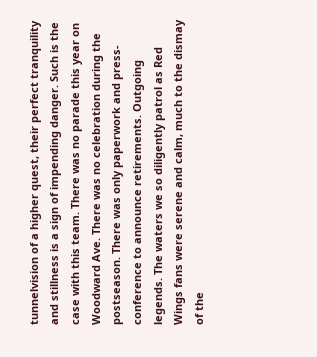tunnelvision of a higher quest, their perfect tranquility and stillness is a sign of impending danger. Such is the case with this team. There was no parade this year on Woodward Ave. There was no celebration during the postseason. There was only paperwork and press-conference to announce retirements. Outgoing legends. The waters we so diligently patrol as Red Wings fans were serene and calm, much to the dismay of the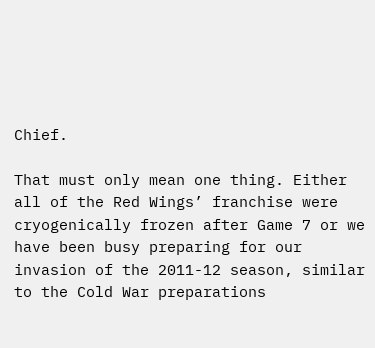Chief.

That must only mean one thing. Either all of the Red Wings’ franchise were cryogenically frozen after Game 7 or we have been busy preparing for our invasion of the 2011-12 season, similar to the Cold War preparations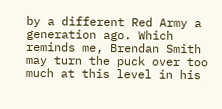by a different Red Army a generation ago. Which reminds me, Brendan Smith may turn the puck over too much at this level in his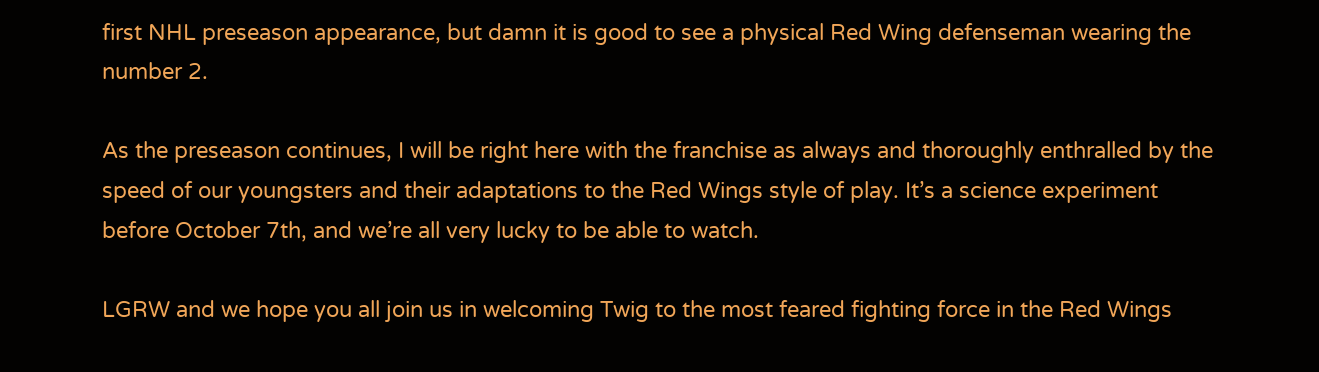first NHL preseason appearance, but damn it is good to see a physical Red Wing defenseman wearing the number 2.

As the preseason continues, I will be right here with the franchise as always and thoroughly enthralled by the speed of our youngsters and their adaptations to the Red Wings style of play. It’s a science experiment before October 7th, and we’re all very lucky to be able to watch.

LGRW and we hope you all join us in welcoming Twig to the most feared fighting force in the Red Wings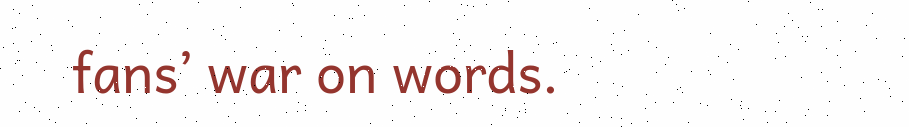fans’ war on words.